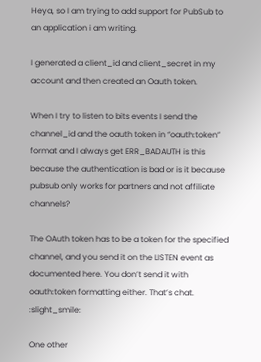Heya, so I am trying to add support for PubSub to an application i am writing.

I generated a client_id and client_secret in my account and then created an Oauth token.

When I try to listen to bits events I send the channel_id and the oauth token in “oauth:token” format and I always get ERR_BADAUTH is this because the authentication is bad or is it because pubsub only works for partners and not affiliate channels?

The OAuth token has to be a token for the specified channel, and you send it on the LISTEN event as documented here. You don’t send it with oauth:token formatting either. That’s chat. :slight_smile:

One other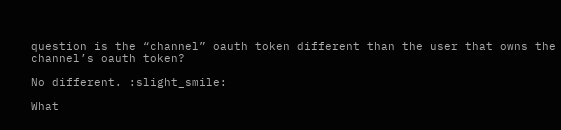question is the “channel” oauth token different than the user that owns the channel’s oauth token?

No different. :slight_smile:

What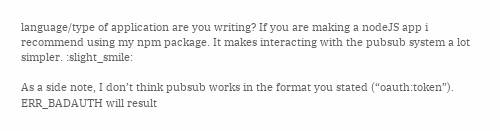language/type of application are you writing? If you are making a nodeJS app i recommend using my npm package. It makes interacting with the pubsub system a lot simpler. :slight_smile:

As a side note, I don’t think pubsub works in the format you stated (“oauth:token”). ERR_BADAUTH will result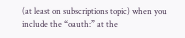(at least on subscriptions topic) when you include the “oauth:” at the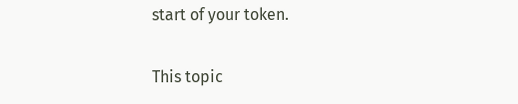start of your token.

This topic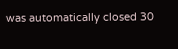was automatically closed 30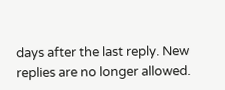days after the last reply. New replies are no longer allowed.